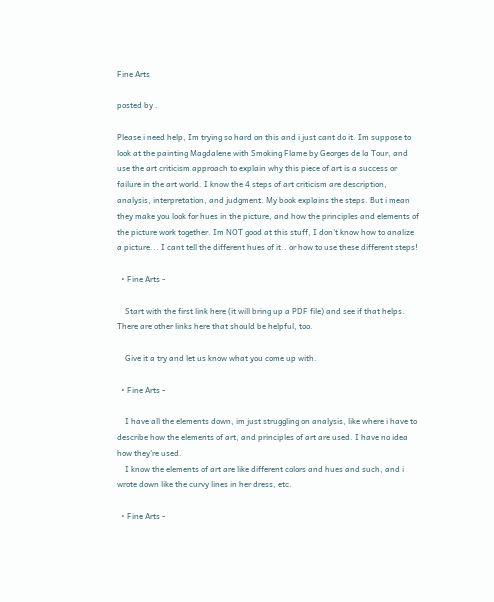Fine Arts

posted by .

Please i need help, Im trying so hard on this and i just cant do it. Im suppose to look at the painting Magdalene with Smoking Flame by Georges de la Tour, and use the art criticism approach to explain why this piece of art is a success or failure in the art world. I know the 4 steps of art criticism are description, analysis, interpretation, and judgment. My book explains the steps. But i mean they make you look for hues in the picture, and how the principles and elements of the picture work together. Im NOT good at this stuff, I don't know how to analize a picture... I cant tell the different hues of it.. or how to use these different steps!

  • Fine Arts -

    Start with the first link here (it will bring up a PDF file) and see if that helps. There are other links here that should be helpful, too.

    Give it a try and let us know what you come up with.

  • Fine Arts -

    I have all the elements down, im just struggling on analysis, like where i have to describe how the elements of art, and principles of art are used. I have no idea how they're used.
    I know the elements of art are like different colors and hues and such, and i wrote down like the curvy lines in her dress, etc.

  • Fine Arts -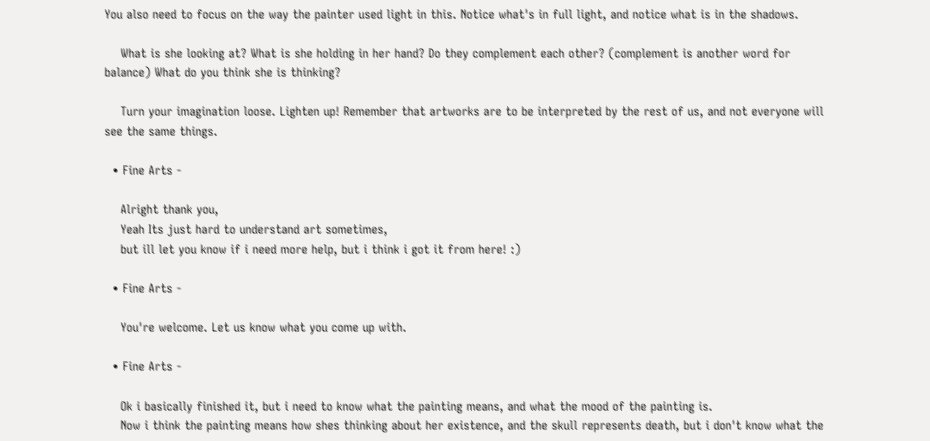You also need to focus on the way the painter used light in this. Notice what's in full light, and notice what is in the shadows.

    What is she looking at? What is she holding in her hand? Do they complement each other? (complement is another word for balance) What do you think she is thinking?

    Turn your imagination loose. Lighten up! Remember that artworks are to be interpreted by the rest of us, and not everyone will see the same things.

  • Fine Arts -

    Alright thank you,
    Yeah Its just hard to understand art sometimes,
    but ill let you know if i need more help, but i think i got it from here! :)

  • Fine Arts -

    You're welcome. Let us know what you come up with.

  • Fine Arts -

    Ok i basically finished it, but i need to know what the painting means, and what the mood of the painting is.
    Now i think the painting means how shes thinking about her existence, and the skull represents death, but i don't know what the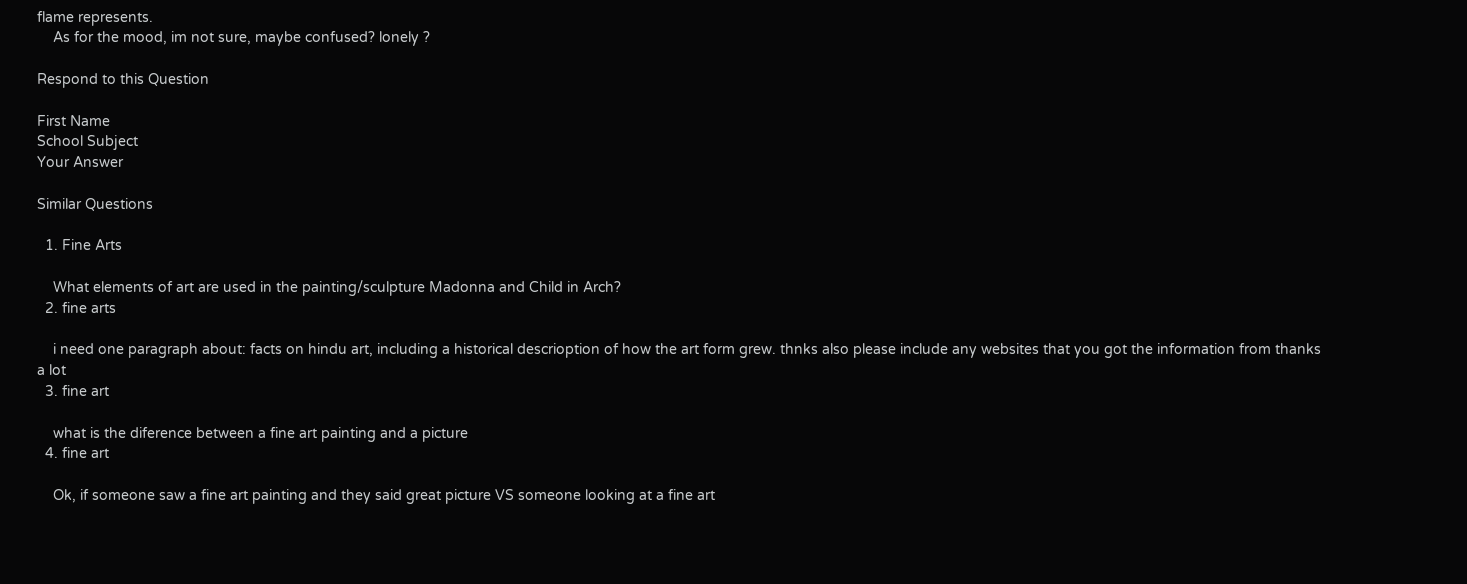flame represents.
    As for the mood, im not sure, maybe confused? lonely ?

Respond to this Question

First Name
School Subject
Your Answer

Similar Questions

  1. Fine Arts

    What elements of art are used in the painting/sculpture Madonna and Child in Arch?
  2. fine arts

    i need one paragraph about: facts on hindu art, including a historical descrioption of how the art form grew. thnks also please include any websites that you got the information from thanks a lot
  3. fine art

    what is the diference between a fine art painting and a picture
  4. fine art

    Ok, if someone saw a fine art painting and they said great picture VS someone looking at a fine art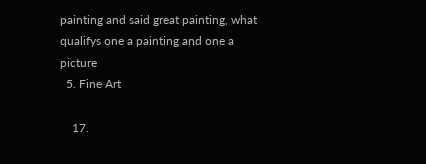painting and said great painting, what qualifys one a painting and one a picture
  5. Fine Art

    17.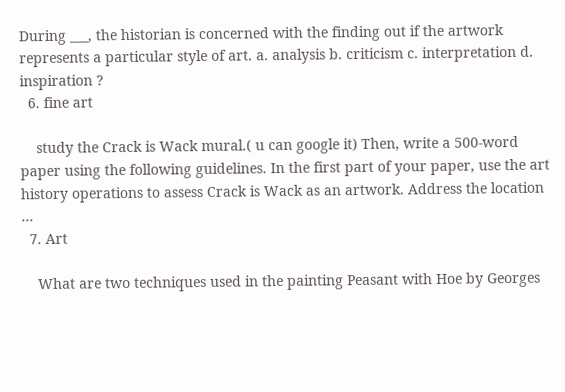During ___, the historian is concerned with the finding out if the artwork represents a particular style of art. a. analysis b. criticism c. interpretation d. inspiration ?
  6. fine art

    study the Crack is Wack mural.( u can google it) Then, write a 500-word paper using the following guidelines. In the first part of your paper, use the art history operations to assess Crack is Wack as an artwork. Address the location …
  7. Art

    What are two techniques used in the painting Peasant with Hoe by Georges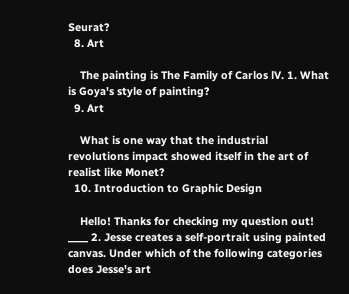Seurat?
  8. Art

    The painting is The Family of Carlos lV. 1. What is Goya's style of painting?
  9. Art

    What is one way that the industrial revolutions impact showed itself in the art of realist like Monet?
  10. Introduction to Graphic Design

    Hello! Thanks for checking my question out! ____ 2. Jesse creates a self-portrait using painted canvas. Under which of the following categories does Jesse's art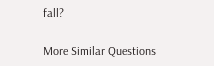fall?

More Similar Questions